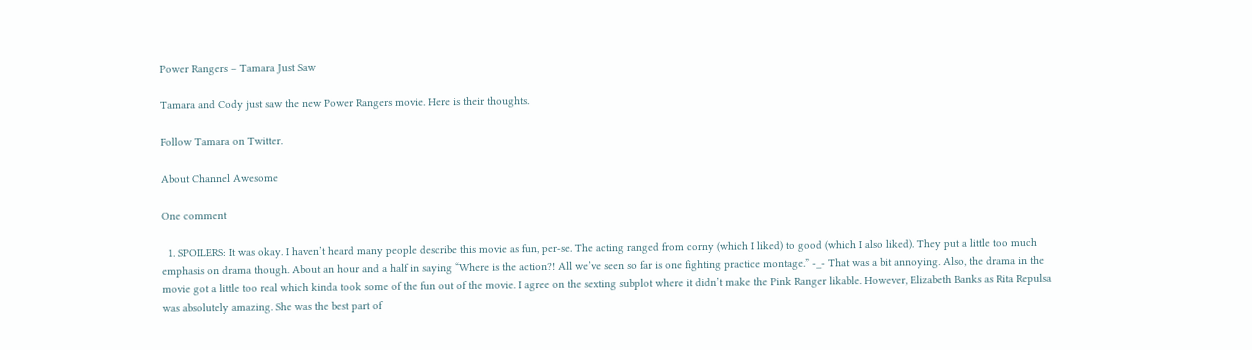Power Rangers – Tamara Just Saw

Tamara and Cody just saw the new Power Rangers movie. Here is their thoughts.

Follow Tamara on Twitter.

About Channel Awesome

One comment

  1. SPOILERS: It was okay. I haven’t heard many people describe this movie as fun, per-se. The acting ranged from corny (which I liked) to good (which I also liked). They put a little too much emphasis on drama though. About an hour and a half in saying “Where is the action?! All we’ve seen so far is one fighting practice montage.” -_- That was a bit annoying. Also, the drama in the movie got a little too real which kinda took some of the fun out of the movie. I agree on the sexting subplot where it didn’t make the Pink Ranger likable. However, Elizabeth Banks as Rita Repulsa was absolutely amazing. She was the best part of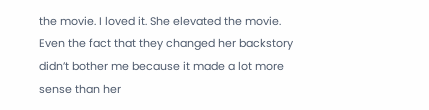the movie. I loved it. She elevated the movie. Even the fact that they changed her backstory didn’t bother me because it made a lot more sense than her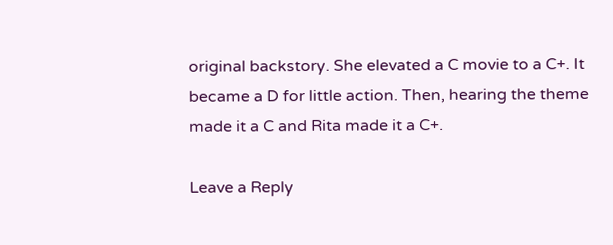original backstory. She elevated a C movie to a C+. It became a D for little action. Then, hearing the theme made it a C and Rita made it a C+.

Leave a Reply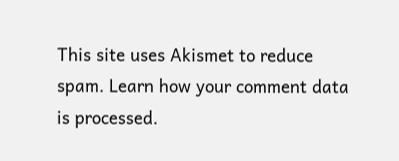This site uses Akismet to reduce spam. Learn how your comment data is processed.